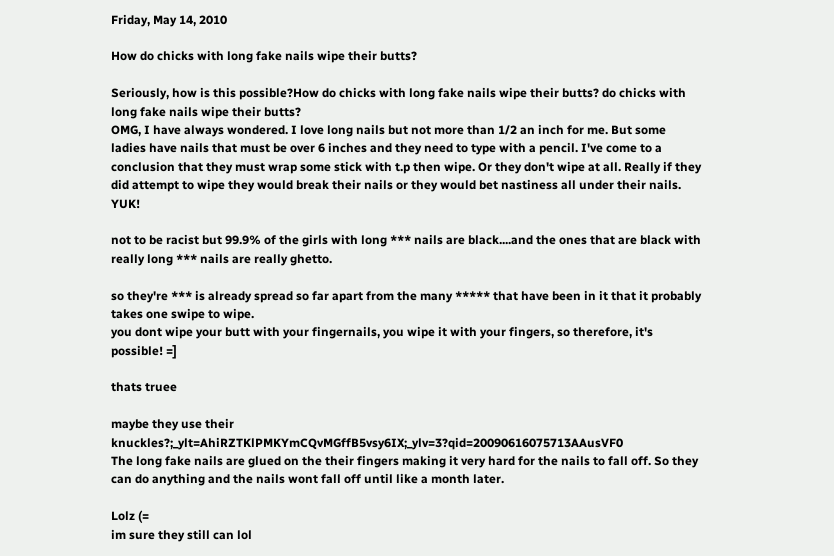Friday, May 14, 2010

How do chicks with long fake nails wipe their butts?

Seriously, how is this possible?How do chicks with long fake nails wipe their butts? do chicks with long fake nails wipe their butts?
OMG, I have always wondered. I love long nails but not more than 1/2 an inch for me. But some ladies have nails that must be over 6 inches and they need to type with a pencil. I've come to a conclusion that they must wrap some stick with t.p then wipe. Or they don't wipe at all. Really if they did attempt to wipe they would break their nails or they would bet nastiness all under their nails. YUK!

not to be racist but 99.9% of the girls with long *** nails are black....and the ones that are black with really long *** nails are really ghetto.

so they're *** is already spread so far apart from the many ***** that have been in it that it probably takes one swipe to wipe.
you dont wipe your butt with your fingernails, you wipe it with your fingers, so therefore, it's possible! =]

thats truee

maybe they use their knuckles?;_ylt=AhiRZTKlPMKYmCQvMGffB5vsy6IX;_ylv=3?qid=20090616075713AAusVF0
The long fake nails are glued on the their fingers making it very hard for the nails to fall off. So they can do anything and the nails wont fall off until like a month later.

Lolz (=
im sure they still can lol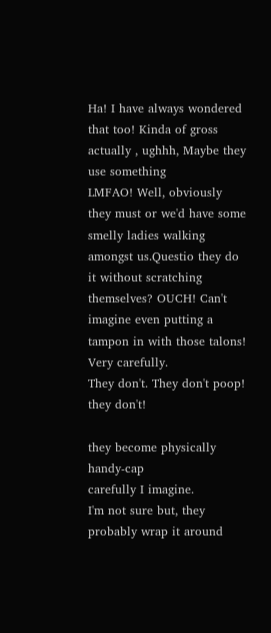Ha! I have always wondered that too! Kinda of gross actually , ughhh, Maybe they use something
LMFAO! Well, obviously they must or we'd have some smelly ladies walking amongst us.Questio they do it without scratching themselves? OUCH! Can't imagine even putting a tampon in with those talons!
Very carefully.
They don't. They don't poop!
they don't!

they become physically handy-cap
carefully I imagine.
I'm not sure but, they probably wrap it around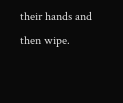their hands and then wipe.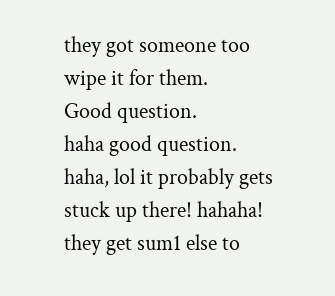they got someone too wipe it for them.
Good question.
haha good question.
haha, lol it probably gets stuck up there! hahaha!
they get sum1 else to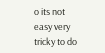o its not easy very tricky to do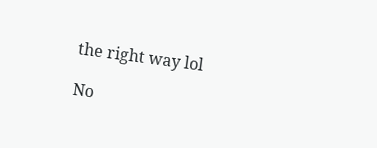the right way lol

No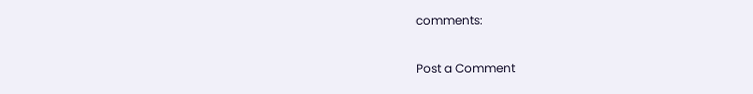comments:

Post a Comment